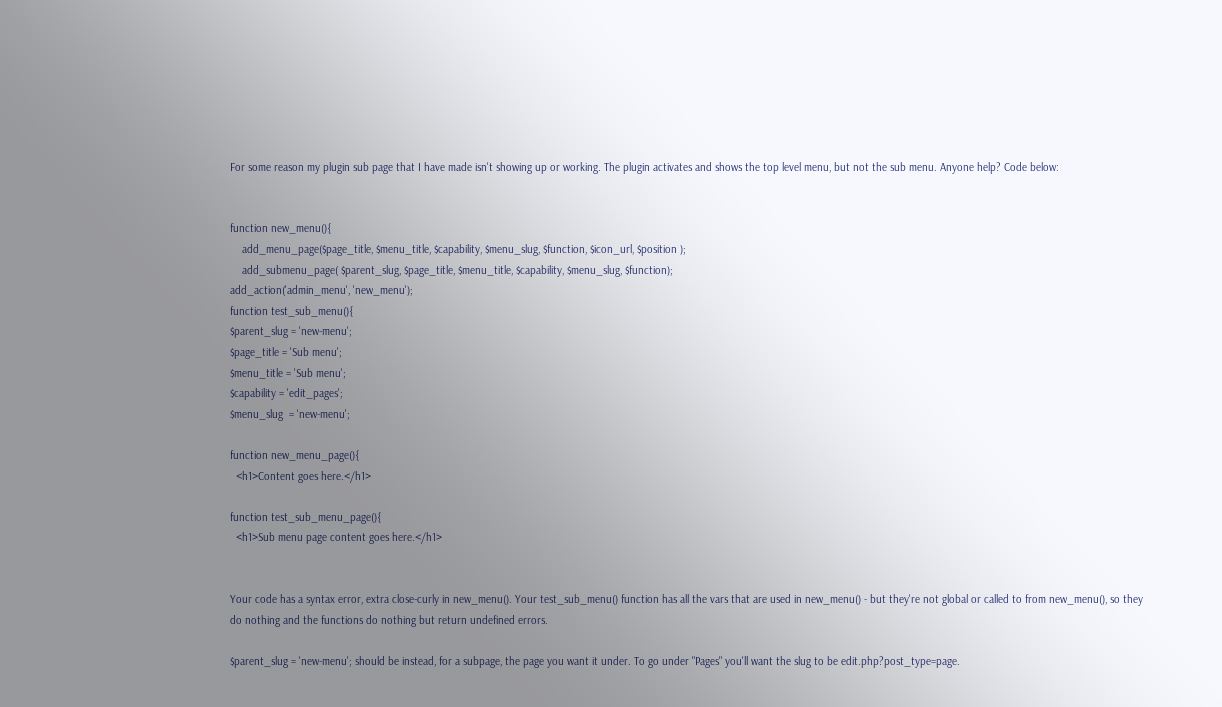For some reason my plugin sub page that I have made isn't showing up or working. The plugin activates and shows the top level menu, but not the sub menu. Anyone help? Code below:


function new_menu(){
    add_menu_page($page_title, $menu_title, $capability, $menu_slug, $function, $icon_url, $position );
    add_submenu_page( $parent_slug, $page_title, $menu_title, $capability, $menu_slug, $function);
add_action('admin_menu', 'new_menu');
function test_sub_menu(){
$parent_slug = 'new-menu';
$page_title = 'Sub menu';
$menu_title = 'Sub menu';
$capability = 'edit_pages';
$menu_slug  = 'new-menu';

function new_menu_page(){
  <h1>Content goes here.</h1>

function test_sub_menu_page(){
  <h1>Sub menu page content goes here.</h1>


Your code has a syntax error, extra close-curly in new_menu(). Your test_sub_menu() function has all the vars that are used in new_menu() - but they're not global or called to from new_menu(), so they do nothing and the functions do nothing but return undefined errors.

$parent_slug = 'new-menu'; should be instead, for a subpage, the page you want it under. To go under "Pages" you'll want the slug to be edit.php?post_type=page.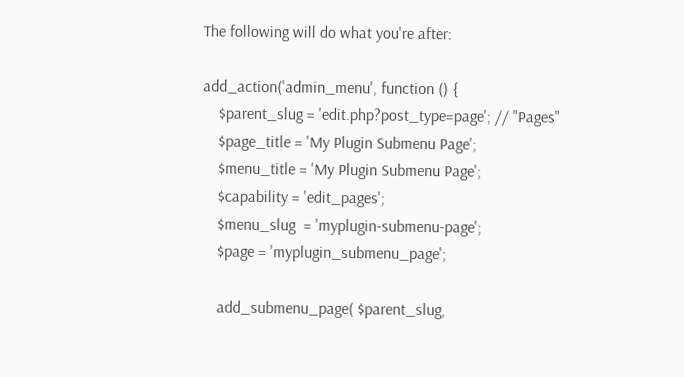The following will do what you're after:

add_action('admin_menu', function () {
    $parent_slug = 'edit.php?post_type=page'; // "Pages"
    $page_title = 'My Plugin Submenu Page';
    $menu_title = 'My Plugin Submenu Page';
    $capability = 'edit_pages';
    $menu_slug  = 'myplugin-submenu-page';
    $page = 'myplugin_submenu_page';

    add_submenu_page( $parent_slug,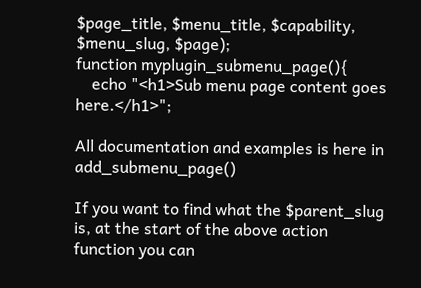$page_title, $menu_title, $capability, $menu_slug, $page);
function myplugin_submenu_page(){
    echo "<h1>Sub menu page content goes here.</h1>";

All documentation and examples is here in add_submenu_page()

If you want to find what the $parent_slug is, at the start of the above action function you can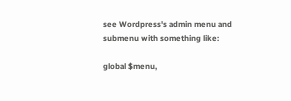see Wordpress's admin menu and submenu with something like:

global $menu,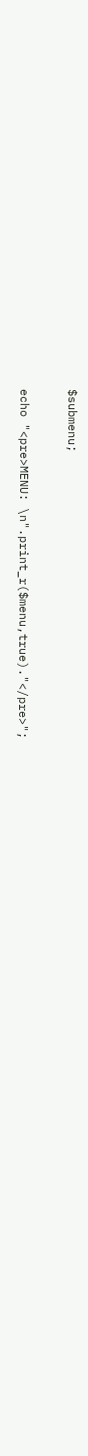$submenu;

echo "<pre>MENU: \n".print_r($menu,true)."</pre>";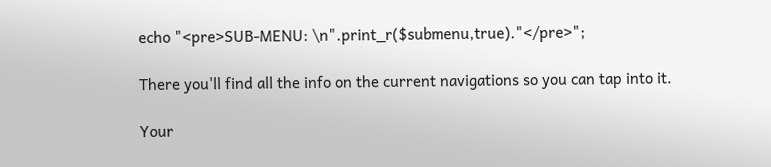echo "<pre>SUB-MENU: \n".print_r($submenu,true)."</pre>";

There you'll find all the info on the current navigations so you can tap into it.

Your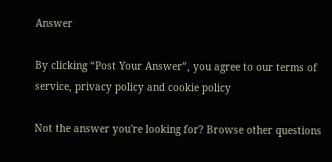Answer

By clicking “Post Your Answer”, you agree to our terms of service, privacy policy and cookie policy

Not the answer you're looking for? Browse other questions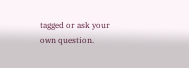tagged or ask your own question.